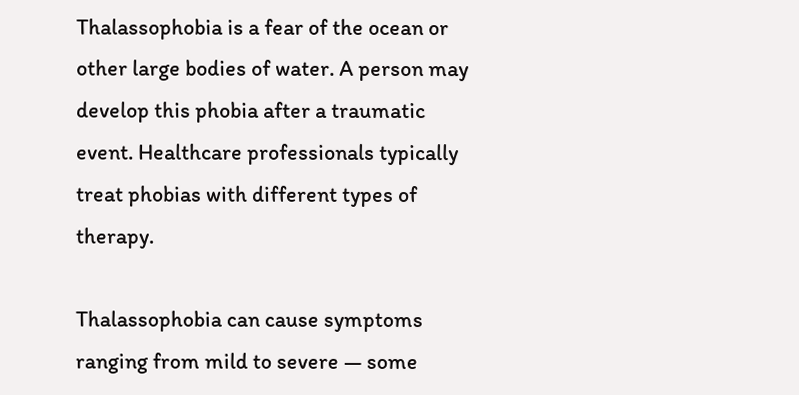Thalassophobia is a fear of the ocean or other large bodies of water. A person may develop this phobia after a traumatic event. Healthcare professionals typically treat phobias with different types of therapy.

Thalassophobia can cause symptoms ranging from mild to severe — some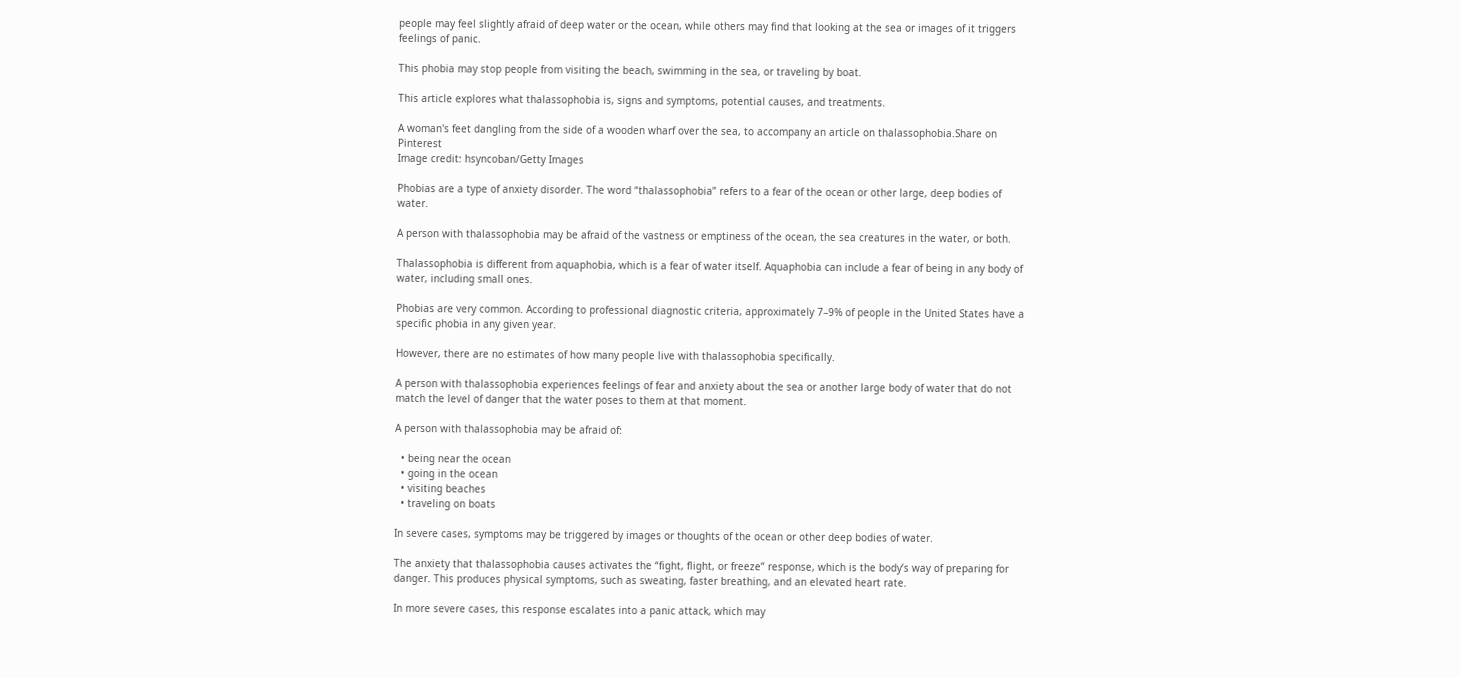people may feel slightly afraid of deep water or the ocean, while others may find that looking at the sea or images of it triggers feelings of panic.

This phobia may stop people from visiting the beach, swimming in the sea, or traveling by boat.

This article explores what thalassophobia is, signs and symptoms, potential causes, and treatments.

A woman's feet dangling from the side of a wooden wharf over the sea, to accompany an article on thalassophobia.Share on Pinterest
Image credit: hsyncoban/Getty Images

Phobias are a type of anxiety disorder. The word “thalassophobia” refers to a fear of the ocean or other large, deep bodies of water.

A person with thalassophobia may be afraid of the vastness or emptiness of the ocean, the sea creatures in the water, or both.

Thalassophobia is different from aquaphobia, which is a fear of water itself. Aquaphobia can include a fear of being in any body of water, including small ones.

Phobias are very common. According to professional diagnostic criteria, approximately 7–9% of people in the United States have a specific phobia in any given year.

However, there are no estimates of how many people live with thalassophobia specifically.

A person with thalassophobia experiences feelings of fear and anxiety about the sea or another large body of water that do not match the level of danger that the water poses to them at that moment.

A person with thalassophobia may be afraid of:

  • being near the ocean
  • going in the ocean
  • visiting beaches
  • traveling on boats

In severe cases, symptoms may be triggered by images or thoughts of the ocean or other deep bodies of water.

The anxiety that thalassophobia causes activates the “fight, flight, or freeze” response, which is the body’s way of preparing for danger. This produces physical symptoms, such as sweating, faster breathing, and an elevated heart rate.

In more severe cases, this response escalates into a panic attack, which may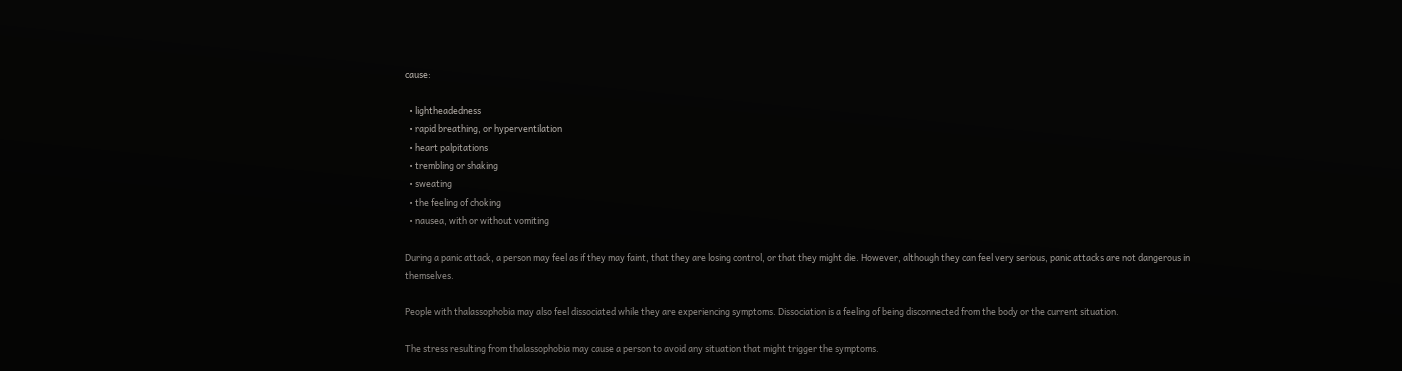cause:

  • lightheadedness
  • rapid breathing, or hyperventilation
  • heart palpitations
  • trembling or shaking
  • sweating
  • the feeling of choking
  • nausea, with or without vomiting

During a panic attack, a person may feel as if they may faint, that they are losing control, or that they might die. However, although they can feel very serious, panic attacks are not dangerous in themselves.

People with thalassophobia may also feel dissociated while they are experiencing symptoms. Dissociation is a feeling of being disconnected from the body or the current situation.

The stress resulting from thalassophobia may cause a person to avoid any situation that might trigger the symptoms.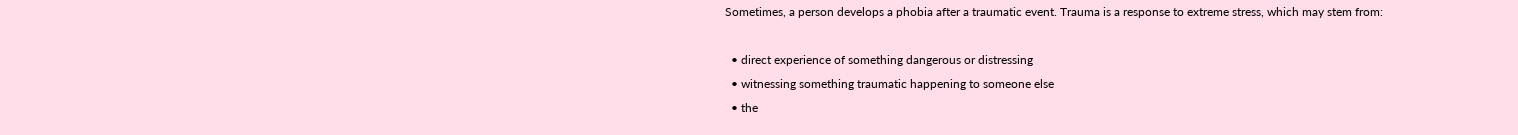Sometimes, a person develops a phobia after a traumatic event. Trauma is a response to extreme stress, which may stem from:

  • direct experience of something dangerous or distressing
  • witnessing something traumatic happening to someone else
  • the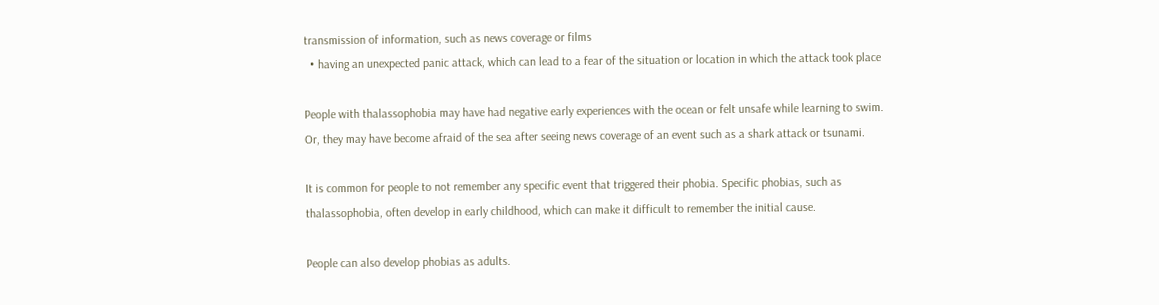transmission of information, such as news coverage or films
  • having an unexpected panic attack, which can lead to a fear of the situation or location in which the attack took place

People with thalassophobia may have had negative early experiences with the ocean or felt unsafe while learning to swim. Or, they may have become afraid of the sea after seeing news coverage of an event such as a shark attack or tsunami.

It is common for people to not remember any specific event that triggered their phobia. Specific phobias, such as thalassophobia, often develop in early childhood, which can make it difficult to remember the initial cause.

People can also develop phobias as adults.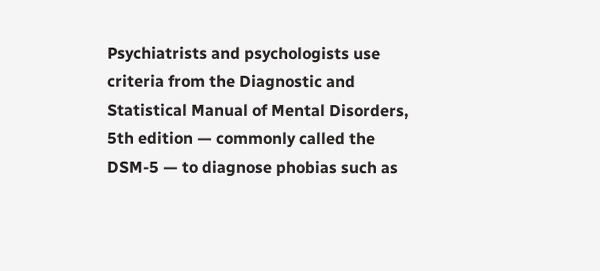Psychiatrists and psychologists use criteria from the Diagnostic and Statistical Manual of Mental Disorders, 5th edition — commonly called the DSM-5 — to diagnose phobias such as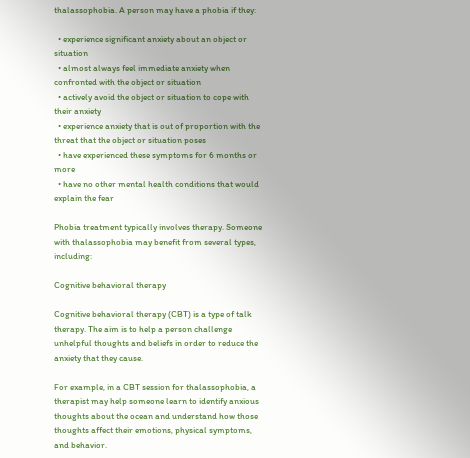thalassophobia. A person may have a phobia if they:

  • experience significant anxiety about an object or situation
  • almost always feel immediate anxiety when confronted with the object or situation
  • actively avoid the object or situation to cope with their anxiety
  • experience anxiety that is out of proportion with the threat that the object or situation poses
  • have experienced these symptoms for 6 months or more
  • have no other mental health conditions that would explain the fear

Phobia treatment typically involves therapy. Someone with thalassophobia may benefit from several types, including:

Cognitive behavioral therapy

Cognitive behavioral therapy (CBT) is a type of talk therapy. The aim is to help a person challenge unhelpful thoughts and beliefs in order to reduce the anxiety that they cause.

For example, in a CBT session for thalassophobia, a therapist may help someone learn to identify anxious thoughts about the ocean and understand how those thoughts affect their emotions, physical symptoms, and behavior.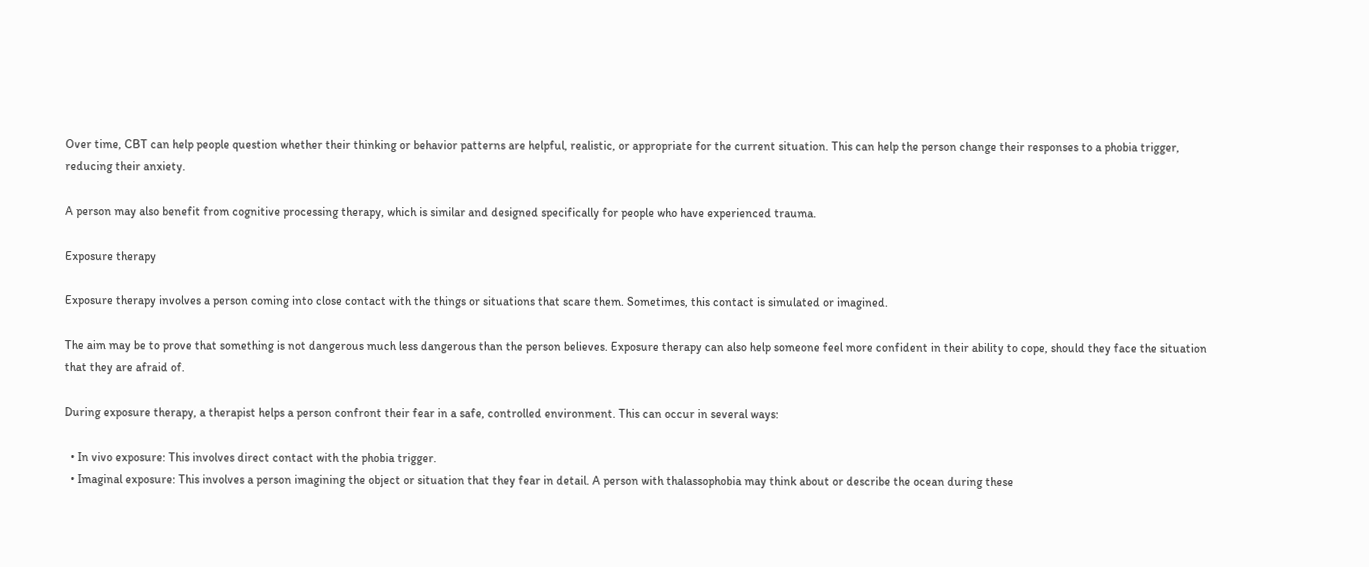Over time, CBT can help people question whether their thinking or behavior patterns are helpful, realistic, or appropriate for the current situation. This can help the person change their responses to a phobia trigger, reducing their anxiety.

A person may also benefit from cognitive processing therapy, which is similar and designed specifically for people who have experienced trauma.

Exposure therapy

Exposure therapy involves a person coming into close contact with the things or situations that scare them. Sometimes, this contact is simulated or imagined.

The aim may be to prove that something is not dangerous much less dangerous than the person believes. Exposure therapy can also help someone feel more confident in their ability to cope, should they face the situation that they are afraid of.

During exposure therapy, a therapist helps a person confront their fear in a safe, controlled environment. This can occur in several ways:

  • In vivo exposure: This involves direct contact with the phobia trigger.
  • Imaginal exposure: This involves a person imagining the object or situation that they fear in detail. A person with thalassophobia may think about or describe the ocean during these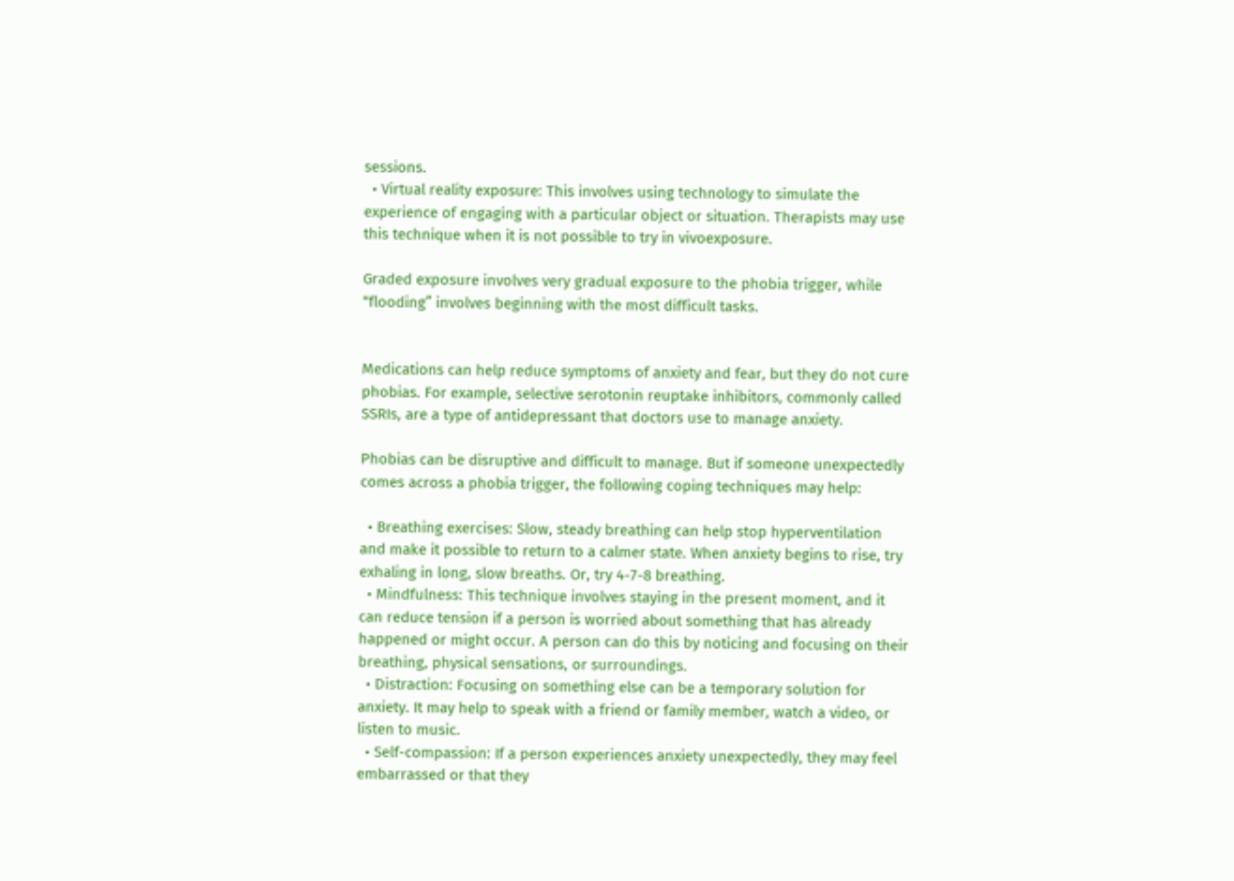sessions.
  • Virtual reality exposure: This involves using technology to simulate the experience of engaging with a particular object or situation. Therapists may use this technique when it is not possible to try in vivoexposure.

Graded exposure involves very gradual exposure to the phobia trigger, while “flooding” involves beginning with the most difficult tasks.


Medications can help reduce symptoms of anxiety and fear, but they do not cure phobias. For example, selective serotonin reuptake inhibitors, commonly called SSRIs, are a type of antidepressant that doctors use to manage anxiety.

Phobias can be disruptive and difficult to manage. But if someone unexpectedly comes across a phobia trigger, the following coping techniques may help:

  • Breathing exercises: Slow, steady breathing can help stop hyperventilation and make it possible to return to a calmer state. When anxiety begins to rise, try exhaling in long, slow breaths. Or, try 4-7-8 breathing.
  • Mindfulness: This technique involves staying in the present moment, and it can reduce tension if a person is worried about something that has already happened or might occur. A person can do this by noticing and focusing on their breathing, physical sensations, or surroundings.
  • Distraction: Focusing on something else can be a temporary solution for anxiety. It may help to speak with a friend or family member, watch a video, or listen to music.
  • Self-compassion: If a person experiences anxiety unexpectedly, they may feel embarrassed or that they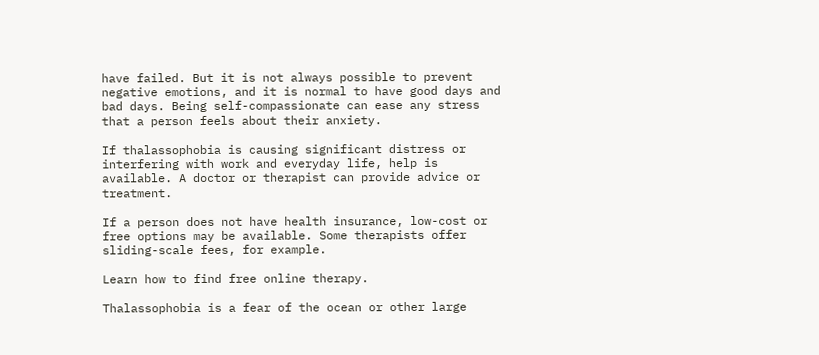have failed. But it is not always possible to prevent negative emotions, and it is normal to have good days and bad days. Being self-compassionate can ease any stress that a person feels about their anxiety.

If thalassophobia is causing significant distress or interfering with work and everyday life, help is available. A doctor or therapist can provide advice or treatment.

If a person does not have health insurance, low-cost or free options may be available. Some therapists offer sliding-scale fees, for example.

Learn how to find free online therapy.

Thalassophobia is a fear of the ocean or other large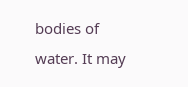bodies of water. It may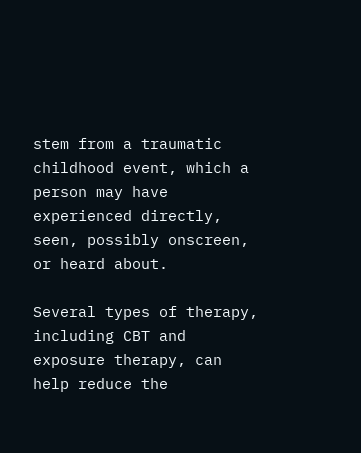stem from a traumatic childhood event, which a person may have experienced directly, seen, possibly onscreen, or heard about.

Several types of therapy, including CBT and exposure therapy, can help reduce the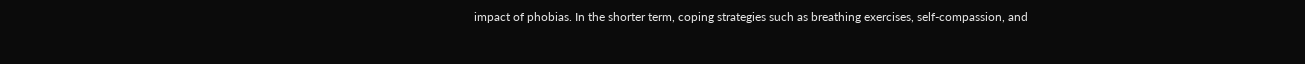impact of phobias. In the shorter term, coping strategies such as breathing exercises, self-compassion, and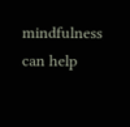mindfulness can help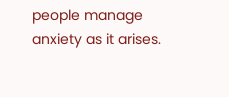people manage anxiety as it arises.